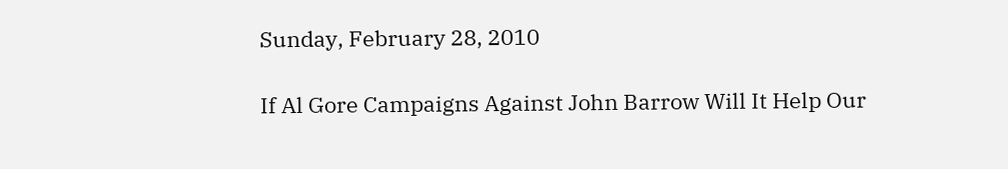Sunday, February 28, 2010

If Al Gore Campaigns Against John Barrow Will It Help Our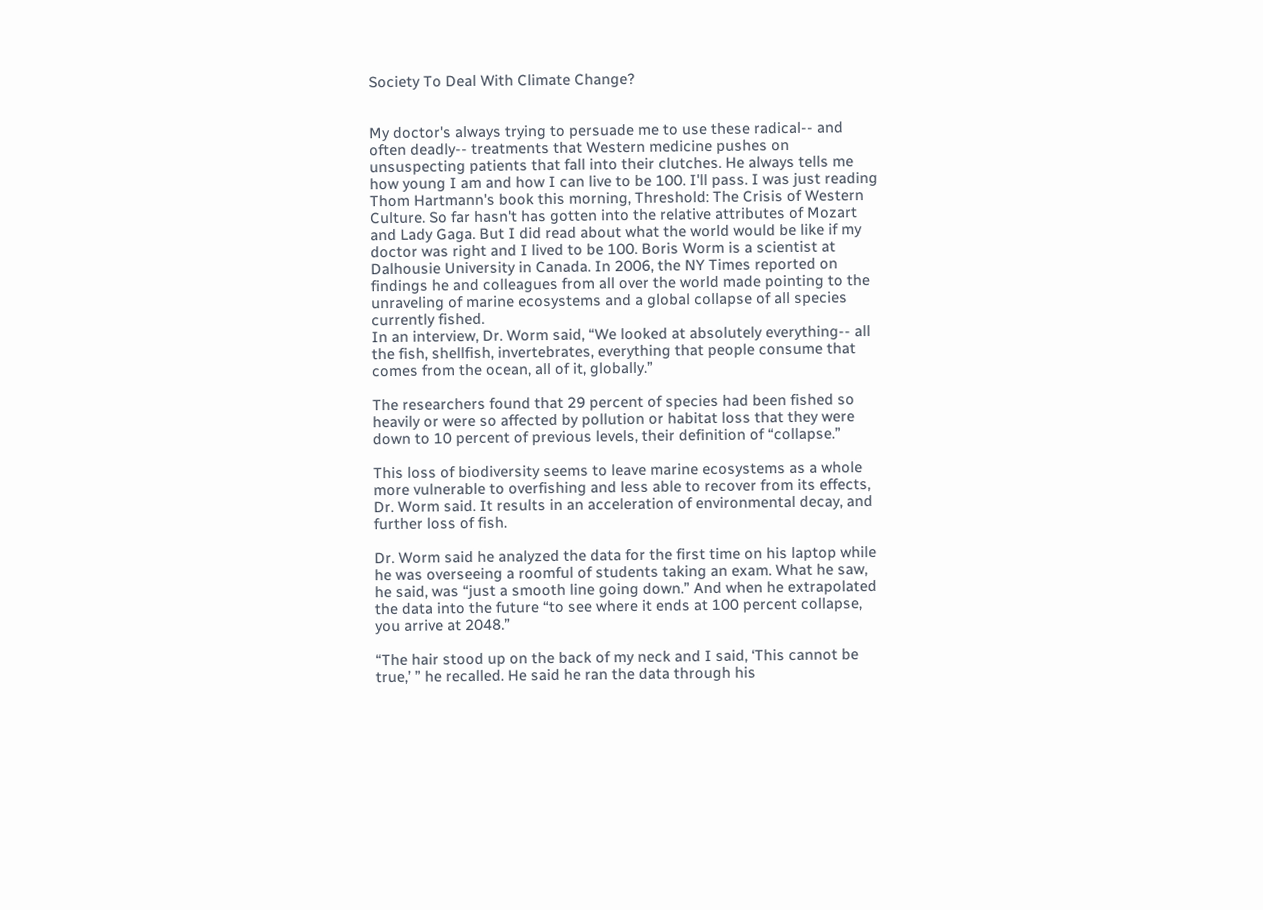Society To Deal With Climate Change?


My doctor's always trying to persuade me to use these radical-- and often deadly-- treatments that Western medicine pushes on unsuspecting patients that fall into their clutches. He always tells me how young I am and how I can live to be 100. I'll pass. I was just reading Thom Hartmann's book this morning, Threshold: The Crisis of Western Culture. So far hasn't has gotten into the relative attributes of Mozart and Lady Gaga. But I did read about what the world would be like if my doctor was right and I lived to be 100. Boris Worm is a scientist at Dalhousie University in Canada. In 2006, the NY Times reported on findings he and colleagues from all over the world made pointing to the unraveling of marine ecosystems and a global collapse of all species currently fished.
In an interview, Dr. Worm said, “We looked at absolutely everything-- all the fish, shellfish, invertebrates, everything that people consume that comes from the ocean, all of it, globally.”

The researchers found that 29 percent of species had been fished so heavily or were so affected by pollution or habitat loss that they were down to 10 percent of previous levels, their definition of “collapse.”

This loss of biodiversity seems to leave marine ecosystems as a whole more vulnerable to overfishing and less able to recover from its effects, Dr. Worm said. It results in an acceleration of environmental decay, and further loss of fish.

Dr. Worm said he analyzed the data for the first time on his laptop while he was overseeing a roomful of students taking an exam. What he saw, he said, was “just a smooth line going down.” And when he extrapolated the data into the future “to see where it ends at 100 percent collapse, you arrive at 2048.”

“The hair stood up on the back of my neck and I said, ‘This cannot be true,’ ” he recalled. He said he ran the data through his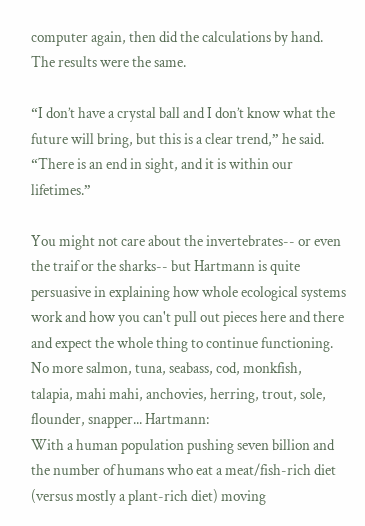computer again, then did the calculations by hand. The results were the same.

“I don’t have a crystal ball and I don’t know what the future will bring, but this is a clear trend,” he said. “There is an end in sight, and it is within our lifetimes.”

You might not care about the invertebrates-- or even the traif or the sharks-- but Hartmann is quite persuasive in explaining how whole ecological systems work and how you can't pull out pieces here and there and expect the whole thing to continue functioning. No more salmon, tuna, seabass, cod, monkfish, talapia, mahi mahi, anchovies, herring, trout, sole, flounder, snapper... Hartmann:
With a human population pushing seven billion and the number of humans who eat a meat/fish-rich diet (versus mostly a plant-rich diet) moving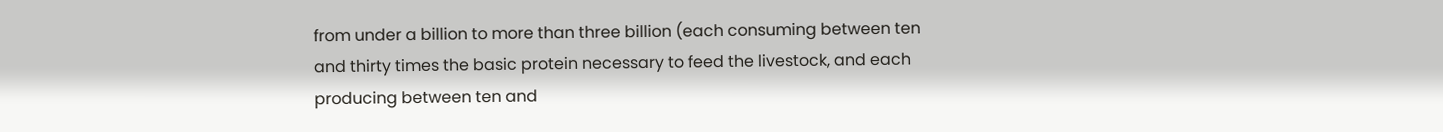from under a billion to more than three billion (each consuming between ten and thirty times the basic protein necessary to feed the livestock, and each producing between ten and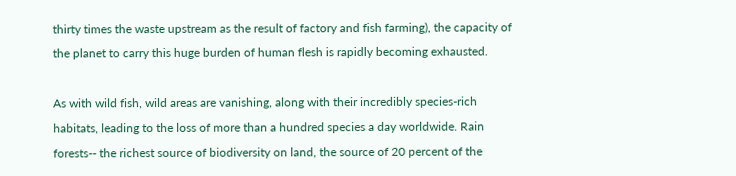thirty times the waste upstream as the result of factory and fish farming), the capacity of the planet to carry this huge burden of human flesh is rapidly becoming exhausted.

As with wild fish, wild areas are vanishing, along with their incredibly species-rich habitats, leading to the loss of more than a hundred species a day worldwide. Rain forests-- the richest source of biodiversity on land, the source of 20 percent of the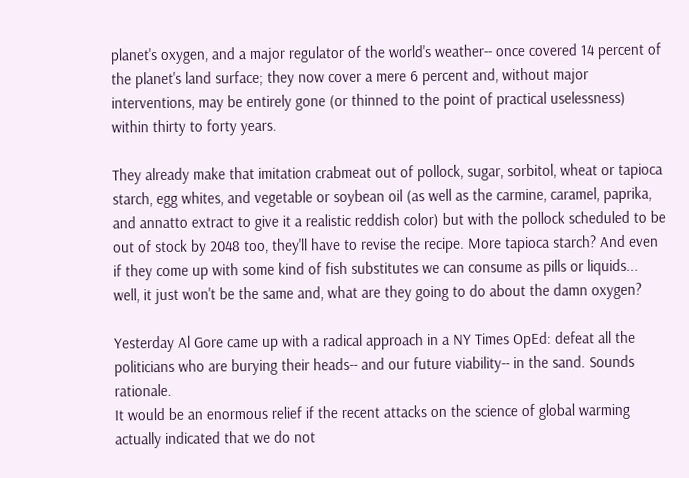planet's oxygen, and a major regulator of the world's weather-- once covered 14 percent of the planet's land surface; they now cover a mere 6 percent and, without major interventions, may be entirely gone (or thinned to the point of practical uselessness) within thirty to forty years.

They already make that imitation crabmeat out of pollock, sugar, sorbitol, wheat or tapioca starch, egg whites, and vegetable or soybean oil (as well as the carmine, caramel, paprika, and annatto extract to give it a realistic reddish color) but with the pollock scheduled to be out of stock by 2048 too, they'll have to revise the recipe. More tapioca starch? And even if they come up with some kind of fish substitutes we can consume as pills or liquids... well, it just won't be the same and, what are they going to do about the damn oxygen?

Yesterday Al Gore came up with a radical approach in a NY Times OpEd: defeat all the politicians who are burying their heads-- and our future viability-- in the sand. Sounds rationale.
It would be an enormous relief if the recent attacks on the science of global warming actually indicated that we do not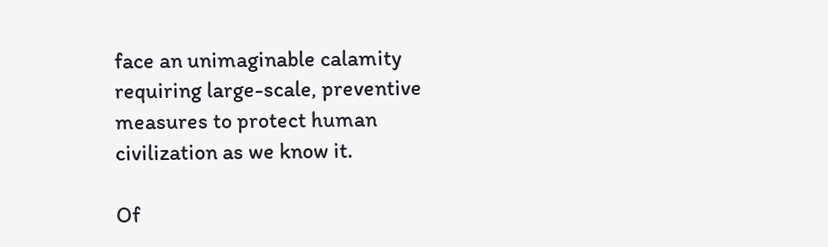face an unimaginable calamity requiring large-scale, preventive measures to protect human civilization as we know it.

Of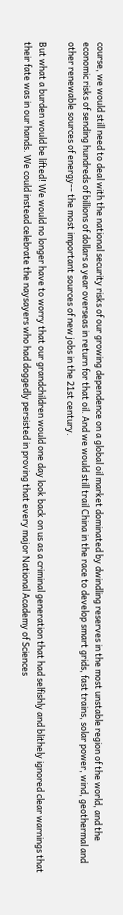course, we would still need to deal with the national security risks of our growing dependence on a global oil market dominated by dwindling reserves in the most unstable region of the world, and the economic risks of sending hundreds of billions of dollars a year overseas in return for that oil. And we would still trail China in the race to develop smart grids, fast trains, solar power, wind, geothermal and other renewable sources of energy-- the most important sources of new jobs in the 21st century.

But what a burden would be lifted! We would no longer have to worry that our grandchildren would one day look back on us as a criminal generation that had selfishly and blithely ignored clear warnings that their fate was in our hands. We could instead celebrate the naysayers who had doggedly persisted in proving that every major National Academy of Sciences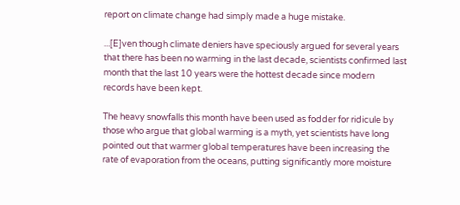report on climate change had simply made a huge mistake.

...[E]ven though climate deniers have speciously argued for several years that there has been no warming in the last decade, scientists confirmed last month that the last 10 years were the hottest decade since modern records have been kept.

The heavy snowfalls this month have been used as fodder for ridicule by those who argue that global warming is a myth, yet scientists have long pointed out that warmer global temperatures have been increasing the rate of evaporation from the oceans, putting significantly more moisture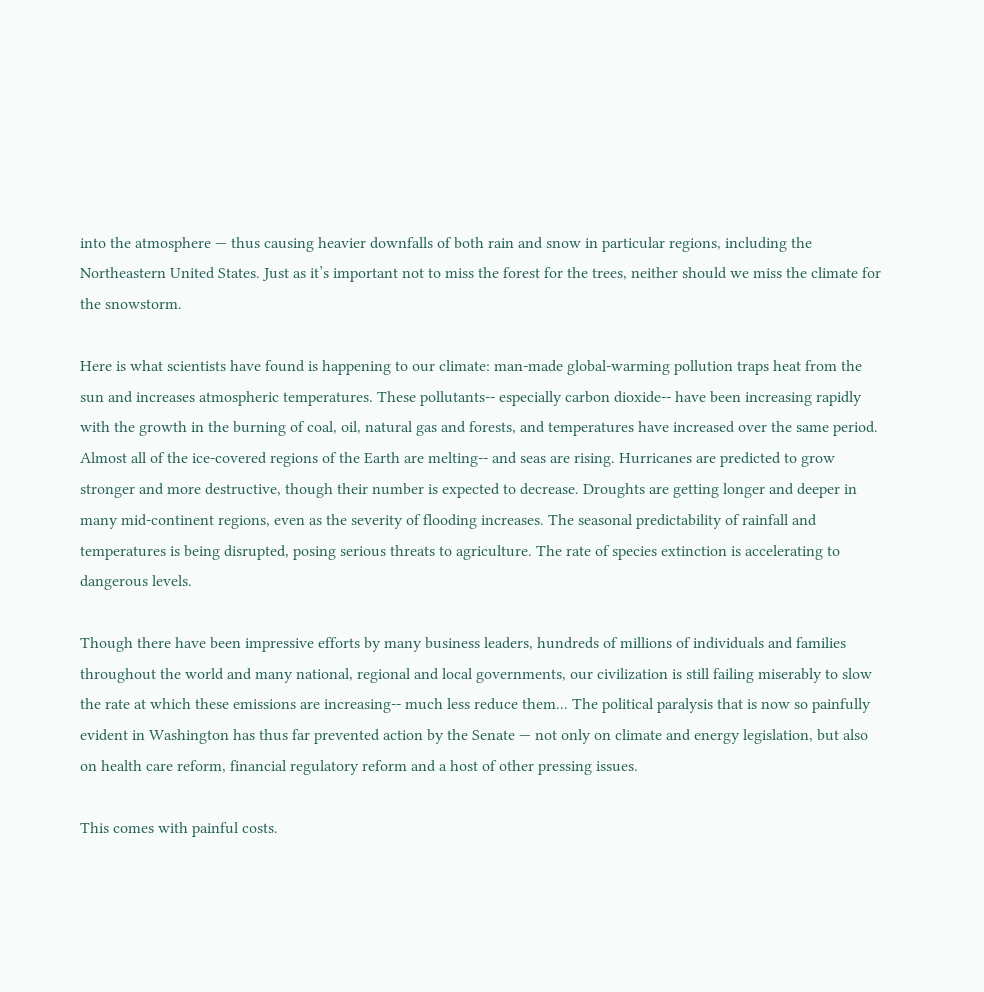into the atmosphere — thus causing heavier downfalls of both rain and snow in particular regions, including the Northeastern United States. Just as it’s important not to miss the forest for the trees, neither should we miss the climate for the snowstorm.

Here is what scientists have found is happening to our climate: man-made global-warming pollution traps heat from the sun and increases atmospheric temperatures. These pollutants-- especially carbon dioxide-- have been increasing rapidly with the growth in the burning of coal, oil, natural gas and forests, and temperatures have increased over the same period. Almost all of the ice-covered regions of the Earth are melting-- and seas are rising. Hurricanes are predicted to grow stronger and more destructive, though their number is expected to decrease. Droughts are getting longer and deeper in many mid-continent regions, even as the severity of flooding increases. The seasonal predictability of rainfall and temperatures is being disrupted, posing serious threats to agriculture. The rate of species extinction is accelerating to dangerous levels.

Though there have been impressive efforts by many business leaders, hundreds of millions of individuals and families throughout the world and many national, regional and local governments, our civilization is still failing miserably to slow the rate at which these emissions are increasing-- much less reduce them... The political paralysis that is now so painfully evident in Washington has thus far prevented action by the Senate — not only on climate and energy legislation, but also on health care reform, financial regulatory reform and a host of other pressing issues.

This comes with painful costs.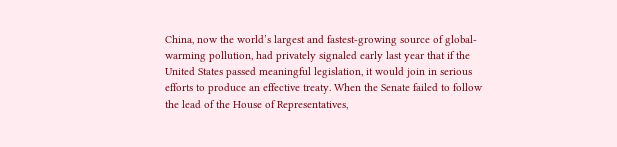China, now the world’s largest and fastest-growing source of global-warming pollution, had privately signaled early last year that if the United States passed meaningful legislation, it would join in serious efforts to produce an effective treaty. When the Senate failed to follow the lead of the House of Representatives,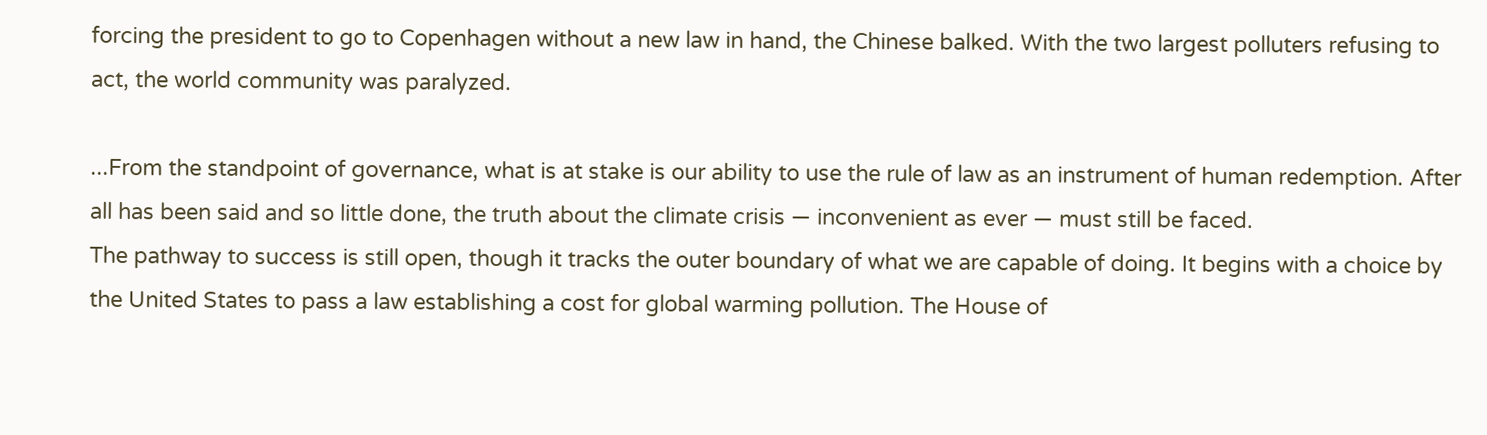forcing the president to go to Copenhagen without a new law in hand, the Chinese balked. With the two largest polluters refusing to act, the world community was paralyzed.

...From the standpoint of governance, what is at stake is our ability to use the rule of law as an instrument of human redemption. After all has been said and so little done, the truth about the climate crisis — inconvenient as ever — must still be faced.
The pathway to success is still open, though it tracks the outer boundary of what we are capable of doing. It begins with a choice by the United States to pass a law establishing a cost for global warming pollution. The House of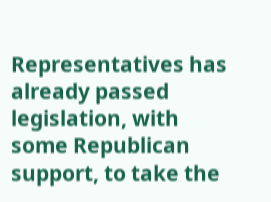Representatives has already passed legislation, with some Republican support, to take the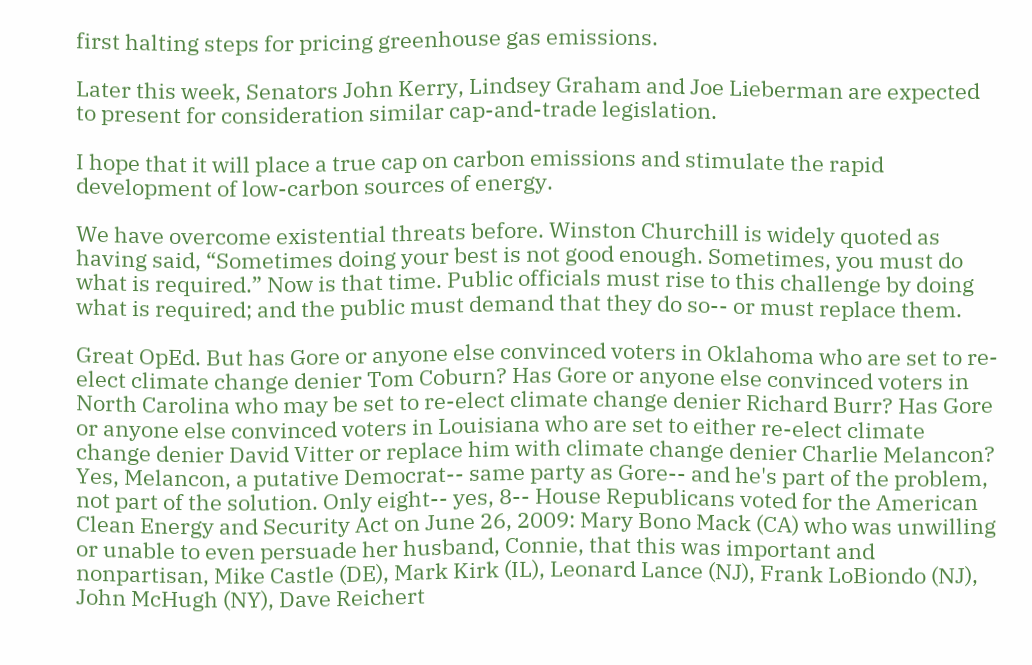first halting steps for pricing greenhouse gas emissions.

Later this week, Senators John Kerry, Lindsey Graham and Joe Lieberman are expected to present for consideration similar cap-and-trade legislation.

I hope that it will place a true cap on carbon emissions and stimulate the rapid development of low-carbon sources of energy.

We have overcome existential threats before. Winston Churchill is widely quoted as having said, “Sometimes doing your best is not good enough. Sometimes, you must do what is required.” Now is that time. Public officials must rise to this challenge by doing what is required; and the public must demand that they do so-- or must replace them.

Great OpEd. But has Gore or anyone else convinced voters in Oklahoma who are set to re-elect climate change denier Tom Coburn? Has Gore or anyone else convinced voters in North Carolina who may be set to re-elect climate change denier Richard Burr? Has Gore or anyone else convinced voters in Louisiana who are set to either re-elect climate change denier David Vitter or replace him with climate change denier Charlie Melancon? Yes, Melancon, a putative Democrat-- same party as Gore-- and he's part of the problem, not part of the solution. Only eight-- yes, 8-- House Republicans voted for the American Clean Energy and Security Act on June 26, 2009: Mary Bono Mack (CA) who was unwilling or unable to even persuade her husband, Connie, that this was important and nonpartisan, Mike Castle (DE), Mark Kirk (IL), Leonard Lance (NJ), Frank LoBiondo (NJ), John McHugh (NY), Dave Reichert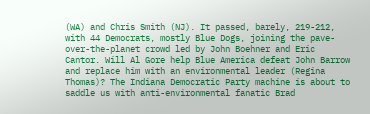(WA) and Chris Smith (NJ). It passed, barely, 219-212, with 44 Democrats, mostly Blue Dogs, joining the pave-over-the-planet crowd led by John Boehner and Eric Cantor. Will Al Gore help Blue America defeat John Barrow and replace him with an environmental leader (Regina Thomas)? The Indiana Democratic Party machine is about to saddle us with anti-environmental fanatic Brad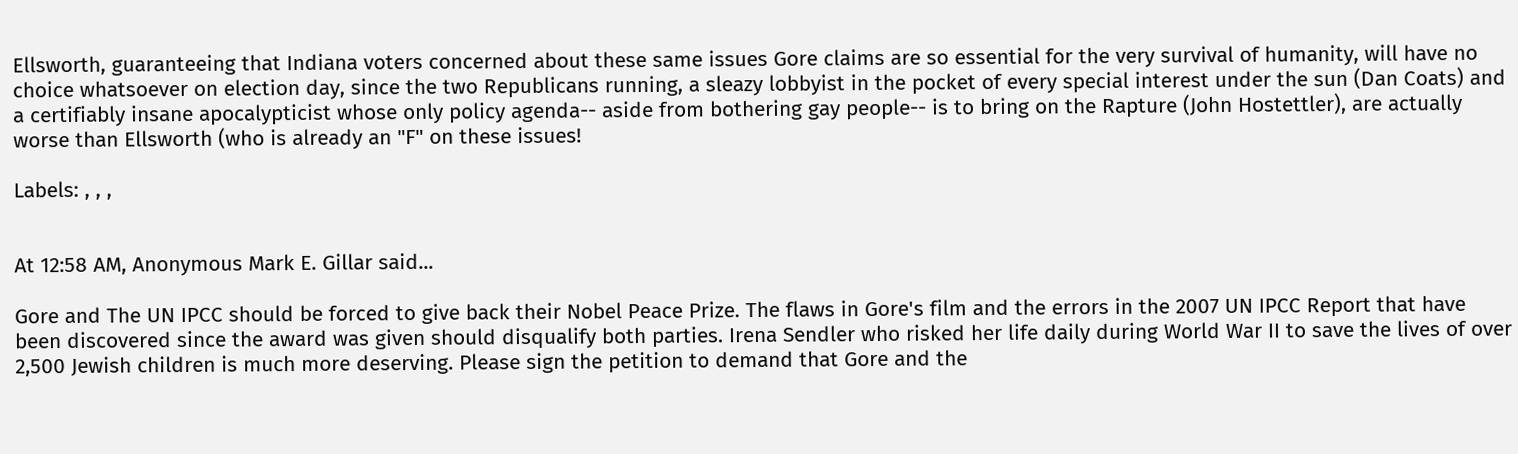Ellsworth, guaranteeing that Indiana voters concerned about these same issues Gore claims are so essential for the very survival of humanity, will have no choice whatsoever on election day, since the two Republicans running, a sleazy lobbyist in the pocket of every special interest under the sun (Dan Coats) and a certifiably insane apocalypticist whose only policy agenda-- aside from bothering gay people-- is to bring on the Rapture (John Hostettler), are actually worse than Ellsworth (who is already an "F" on these issues!

Labels: , , ,


At 12:58 AM, Anonymous Mark E. Gillar said...

Gore and The UN IPCC should be forced to give back their Nobel Peace Prize. The flaws in Gore's film and the errors in the 2007 UN IPCC Report that have been discovered since the award was given should disqualify both parties. Irena Sendler who risked her life daily during World War II to save the lives of over 2,500 Jewish children is much more deserving. Please sign the petition to demand that Gore and the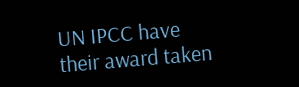UN IPCC have their award taken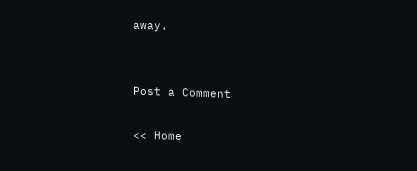away.


Post a Comment

<< Home